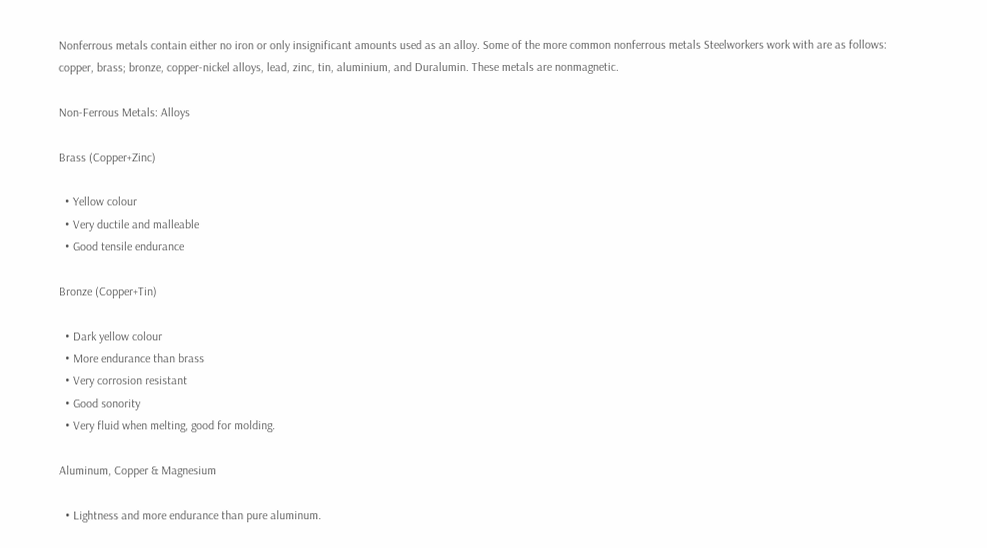Nonferrous metals contain either no iron or only insignificant amounts used as an alloy. Some of the more common nonferrous metals Steelworkers work with are as follows: copper, brass; bronze, copper-nickel alloys, lead, zinc, tin, aluminium, and Duralumin. These metals are nonmagnetic.

Non-Ferrous Metals: Alloys

Brass (Copper+Zinc)

  • Yellow colour
  • Very ductile and malleable
  • Good tensile endurance

Bronze (Copper+Tin)

  • Dark yellow colour
  • More endurance than brass
  • Very corrosion resistant
  • Good sonority
  • Very fluid when melting, good for molding.

Aluminum, Copper & Magnesium

  • Lightness and more endurance than pure aluminum.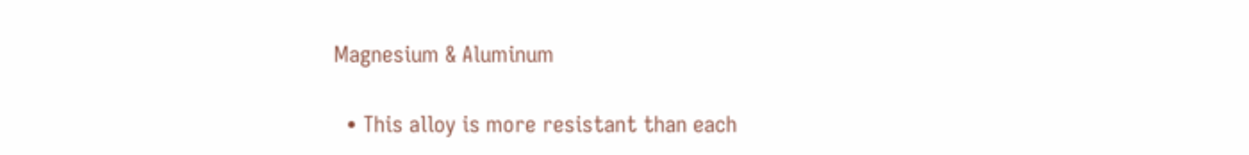Magnesium & Aluminum

  • This alloy is more resistant than each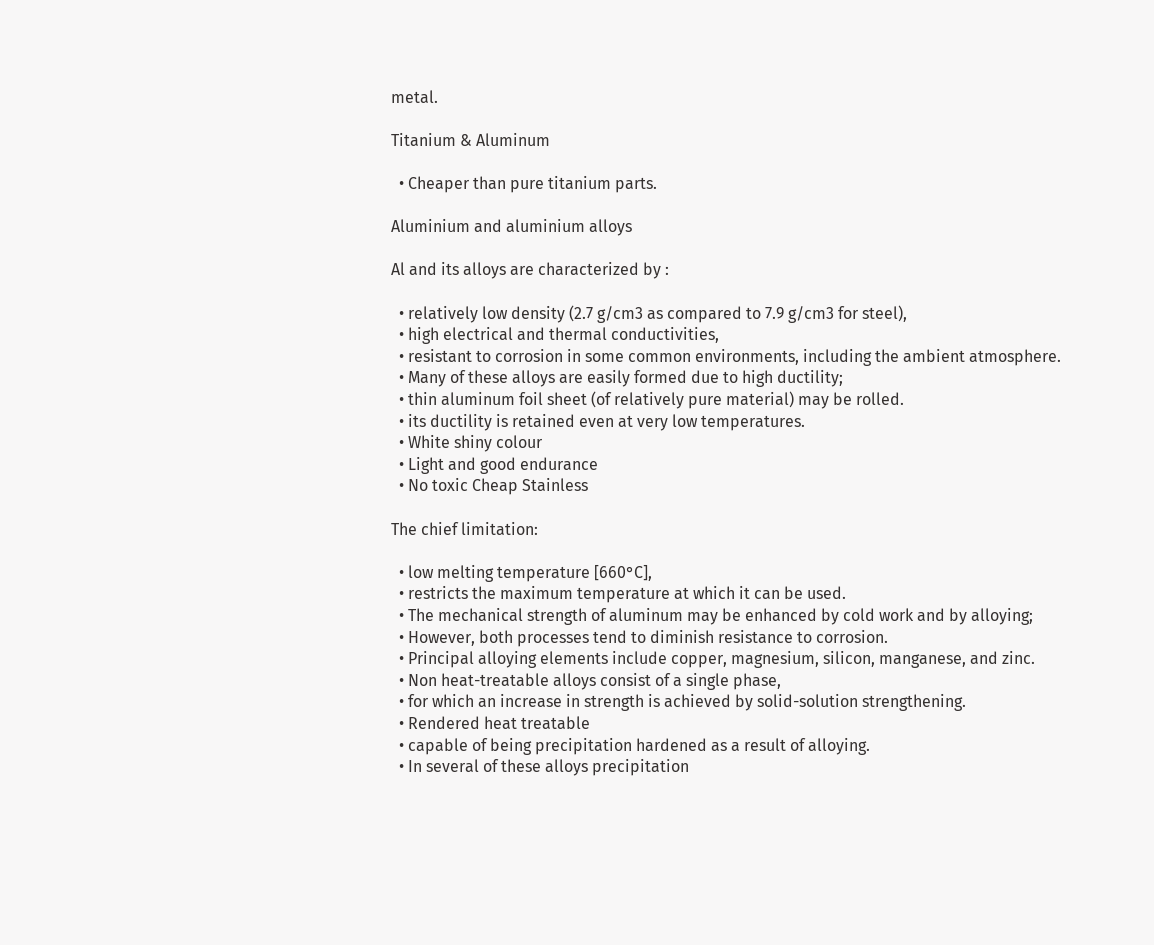metal.

Titanium & Aluminum

  • Cheaper than pure titanium parts.

Aluminium and aluminium alloys

Al and its alloys are characterized by :

  • relatively low density (2.7 g/cm3 as compared to 7.9 g/cm3 for steel),
  • high electrical and thermal conductivities,
  • resistant to corrosion in some common environments, including the ambient atmosphere.
  • Many of these alloys are easily formed due to high ductility;
  • thin aluminum foil sheet (of relatively pure material) may be rolled.
  • its ductility is retained even at very low temperatures.
  • White shiny colour
  • Light and good endurance
  • No toxic Cheap Stainless

The chief limitation:

  • low melting temperature [660°C],
  • restricts the maximum temperature at which it can be used.
  • The mechanical strength of aluminum may be enhanced by cold work and by alloying;
  • However, both processes tend to diminish resistance to corrosion.
  • Principal alloying elements include copper, magnesium, silicon, manganese, and zinc.
  • Non heat-treatable alloys consist of a single phase,
  • for which an increase in strength is achieved by solid-solution strengthening.
  • Rendered heat treatable
  • capable of being precipitation hardened as a result of alloying.
  • In several of these alloys precipitation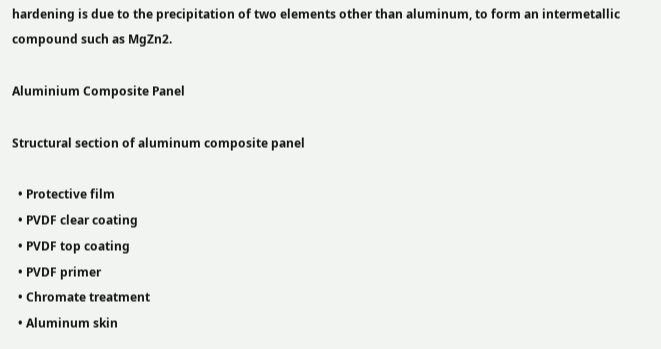hardening is due to the precipitation of two elements other than aluminum, to form an intermetallic compound such as MgZn2.

Aluminium Composite Panel

Structural section of aluminum composite panel

  • Protective film
  • PVDF clear coating
  • PVDF top coating
  • PVDF primer
  • Chromate treatment
  • Aluminum skin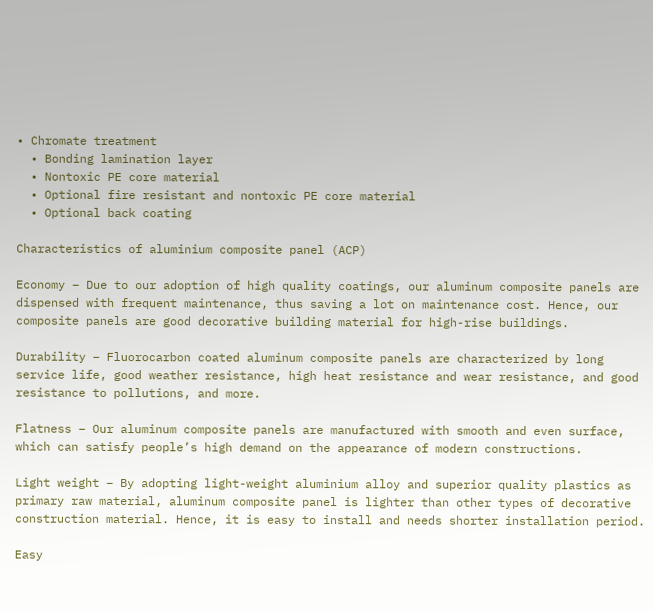• Chromate treatment
  • Bonding lamination layer
  • Nontoxic PE core material
  • Optional fire resistant and nontoxic PE core material
  • Optional back coating

Characteristics of aluminium composite panel (ACP)

Economy – Due to our adoption of high quality coatings, our aluminum composite panels are dispensed with frequent maintenance, thus saving a lot on maintenance cost. Hence, our composite panels are good decorative building material for high-rise buildings.

Durability – Fluorocarbon coated aluminum composite panels are characterized by long service life, good weather resistance, high heat resistance and wear resistance, and good resistance to pollutions, and more.

Flatness – Our aluminum composite panels are manufactured with smooth and even surface, which can satisfy people’s high demand on the appearance of modern constructions.

Light weight – By adopting light-weight aluminium alloy and superior quality plastics as primary raw material, aluminum composite panel is lighter than other types of decorative construction material. Hence, it is easy to install and needs shorter installation period.

Easy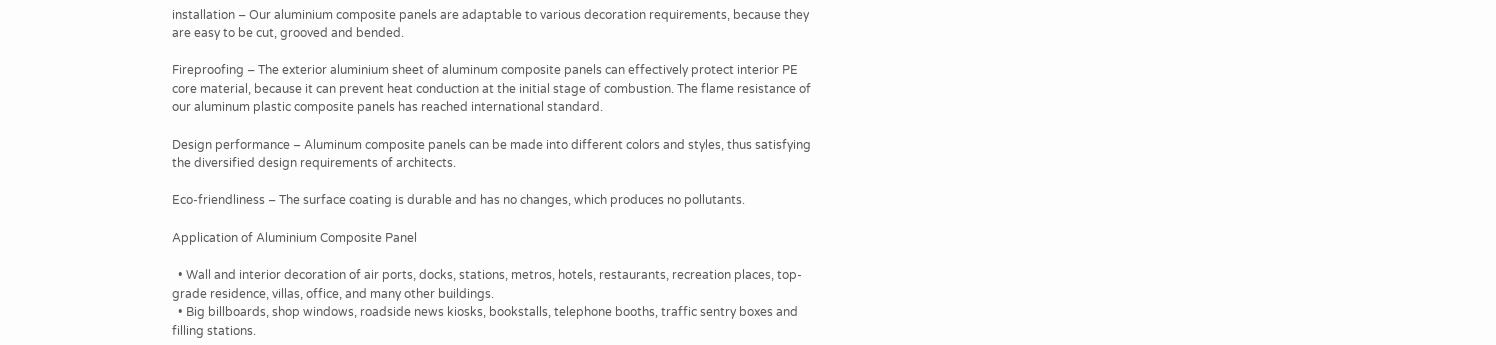installation – Our aluminium composite panels are adaptable to various decoration requirements, because they are easy to be cut, grooved and bended.

Fireproofing – The exterior aluminium sheet of aluminum composite panels can effectively protect interior PE core material, because it can prevent heat conduction at the initial stage of combustion. The flame resistance of our aluminum plastic composite panels has reached international standard.

Design performance – Aluminum composite panels can be made into different colors and styles, thus satisfying the diversified design requirements of architects.

Eco-friendliness – The surface coating is durable and has no changes, which produces no pollutants.

Application of Aluminium Composite Panel

  • Wall and interior decoration of air ports, docks, stations, metros, hotels, restaurants, recreation places, top-grade residence, villas, office, and many other buildings.
  • Big billboards, shop windows, roadside news kiosks, bookstalls, telephone booths, traffic sentry boxes and filling stations.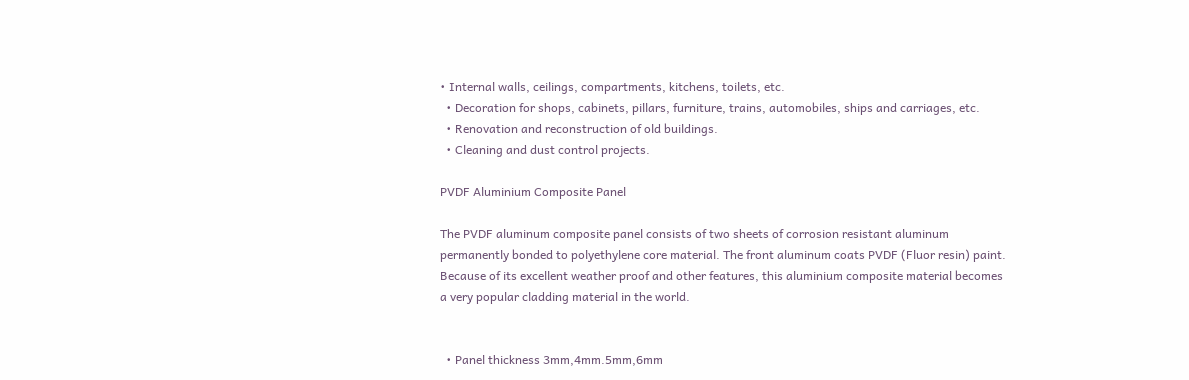• Internal walls, ceilings, compartments, kitchens, toilets, etc.
  • Decoration for shops, cabinets, pillars, furniture, trains, automobiles, ships and carriages, etc.
  • Renovation and reconstruction of old buildings.
  • Cleaning and dust control projects.

PVDF Aluminium Composite Panel

The PVDF aluminum composite panel consists of two sheets of corrosion resistant aluminum permanently bonded to polyethylene core material. The front aluminum coats PVDF (Fluor resin) paint. Because of its excellent weather proof and other features, this aluminium composite material becomes a very popular cladding material in the world.


  • Panel thickness 3mm,4mm.5mm,6mm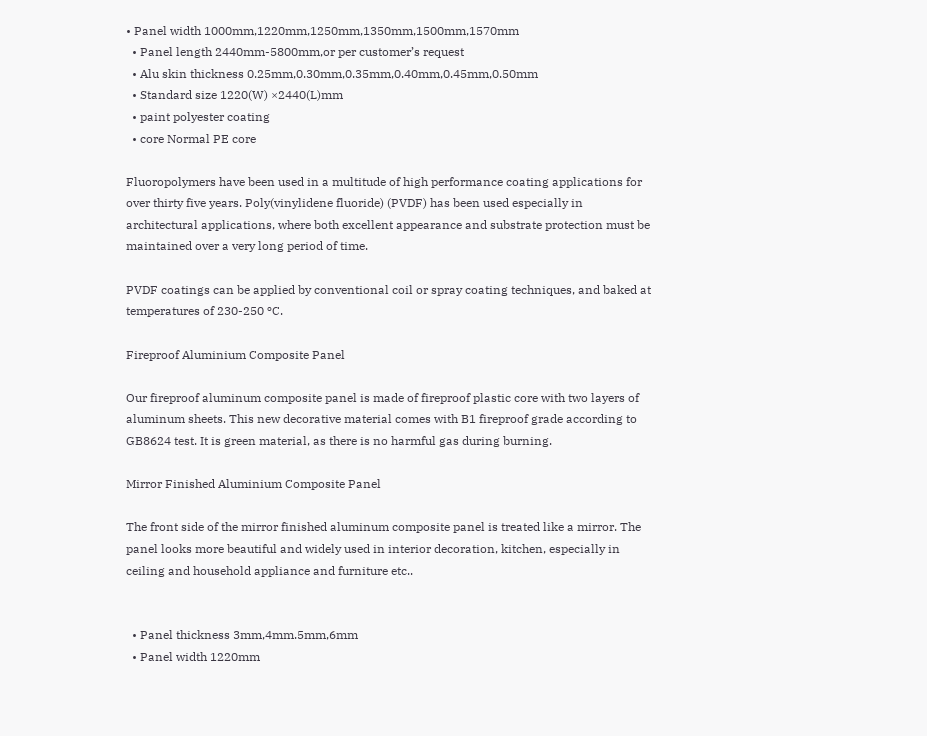• Panel width 1000mm,1220mm,1250mm,1350mm,1500mm,1570mm
  • Panel length 2440mm-5800mm,or per customer’s request
  • Alu skin thickness 0.25mm,0.30mm,0.35mm,0.40mm,0.45mm,0.50mm
  • Standard size 1220(W) ×2440(L)mm
  • paint polyester coating
  • core Normal PE core

Fluoropolymers have been used in a multitude of high performance coating applications for over thirty five years. Poly(vinylidene fluoride) (PVDF) has been used especially in architectural applications, where both excellent appearance and substrate protection must be maintained over a very long period of time.

PVDF coatings can be applied by conventional coil or spray coating techniques, and baked at temperatures of 230-250 ºC.

Fireproof Aluminium Composite Panel

Our fireproof aluminum composite panel is made of fireproof plastic core with two layers of aluminum sheets. This new decorative material comes with B1 fireproof grade according to GB8624 test. It is green material, as there is no harmful gas during burning.

Mirror Finished Aluminium Composite Panel

The front side of the mirror finished aluminum composite panel is treated like a mirror. The panel looks more beautiful and widely used in interior decoration, kitchen, especially in ceiling and household appliance and furniture etc..


  • Panel thickness 3mm,4mm.5mm,6mm
  • Panel width 1220mm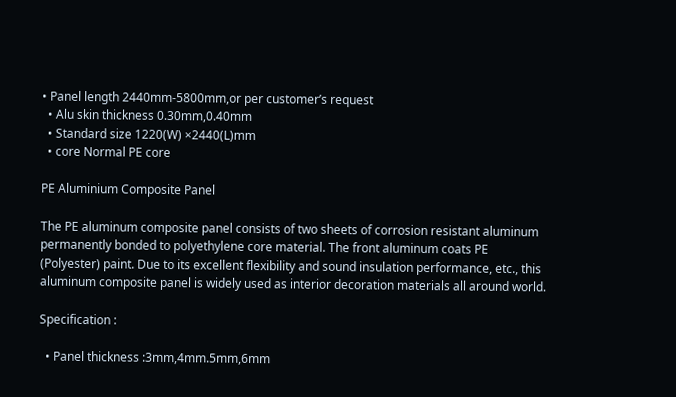• Panel length 2440mm-5800mm,or per customer’s request
  • Alu skin thickness 0.30mm,0.40mm
  • Standard size 1220(W) ×2440(L)mm
  • core Normal PE core

PE Aluminium Composite Panel

The PE aluminum composite panel consists of two sheets of corrosion resistant aluminum permanently bonded to polyethylene core material. The front aluminum coats PE (Polyester) paint. Due to its excellent flexibility and sound insulation performance, etc., this aluminum composite panel is widely used as interior decoration materials all around world.

Specification :

  • Panel thickness :3mm,4mm.5mm,6mm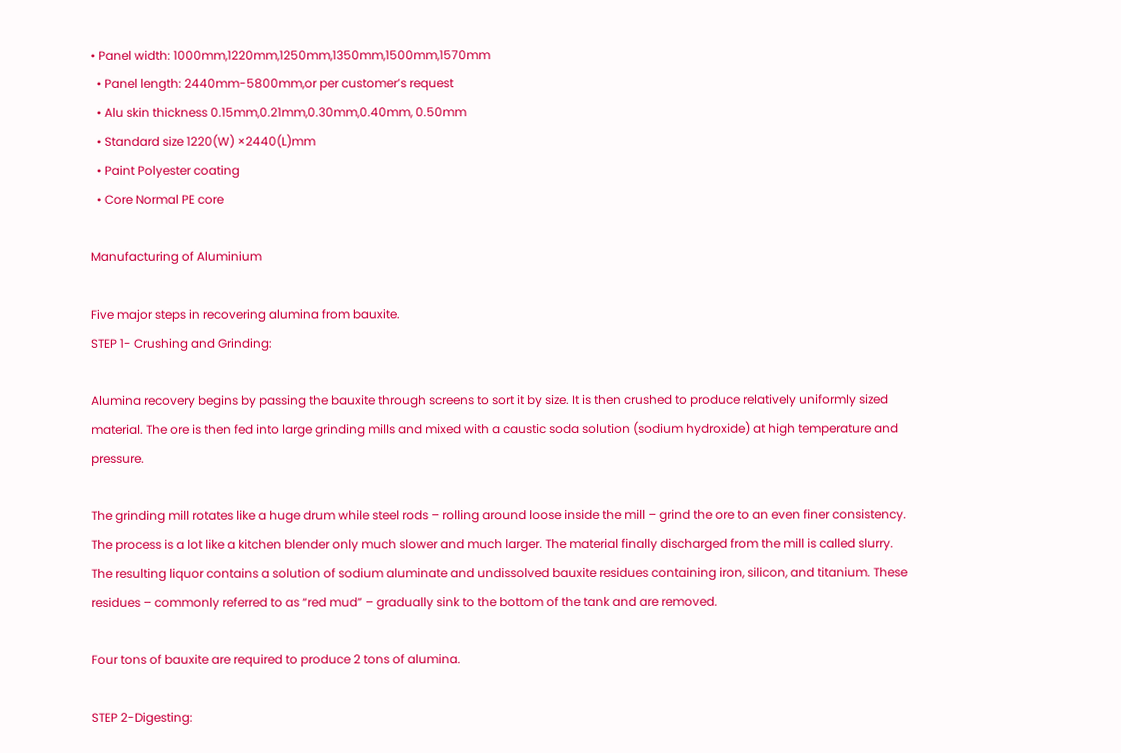• Panel width: 1000mm,1220mm,1250mm,1350mm,1500mm,1570mm
  • Panel length: 2440mm-5800mm,or per customer’s request
  • Alu skin thickness 0.15mm,0.21mm,0.30mm,0.40mm, 0.50mm
  • Standard size 1220(W) ×2440(L)mm
  • Paint Polyester coating
  • Core Normal PE core

Manufacturing of Aluminium

Five major steps in recovering alumina from bauxite.
STEP 1- Crushing and Grinding:

Alumina recovery begins by passing the bauxite through screens to sort it by size. It is then crushed to produce relatively uniformly sized material. The ore is then fed into large grinding mills and mixed with a caustic soda solution (sodium hydroxide) at high temperature and pressure.

The grinding mill rotates like a huge drum while steel rods – rolling around loose inside the mill – grind the ore to an even finer consistency. The process is a lot like a kitchen blender only much slower and much larger. The material finally discharged from the mill is called slurry. The resulting liquor contains a solution of sodium aluminate and undissolved bauxite residues containing iron, silicon, and titanium. These residues – commonly referred to as “red mud” – gradually sink to the bottom of the tank and are removed.

Four tons of bauxite are required to produce 2 tons of alumina.

STEP 2-Digesting: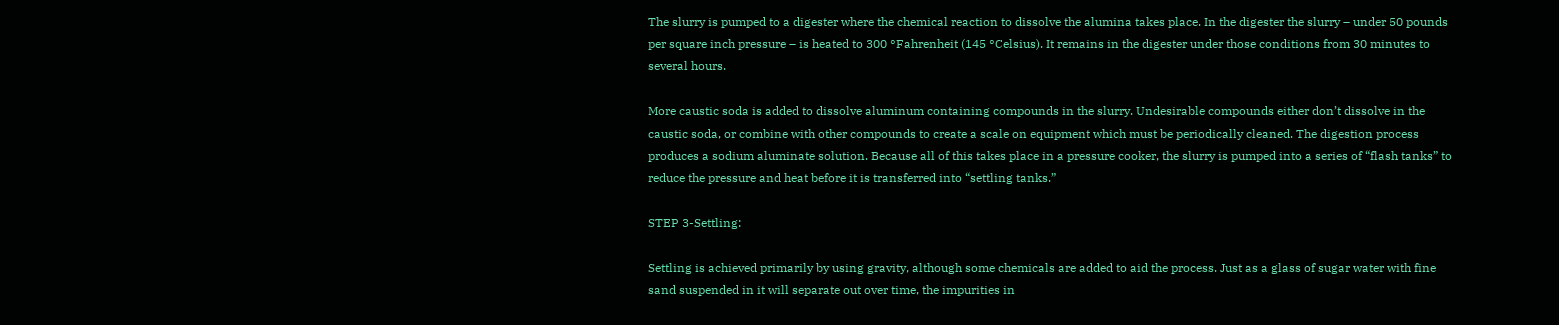The slurry is pumped to a digester where the chemical reaction to dissolve the alumina takes place. In the digester the slurry – under 50 pounds per square inch pressure – is heated to 300 °Fahrenheit (145 °Celsius). It remains in the digester under those conditions from 30 minutes to several hours.

More caustic soda is added to dissolve aluminum containing compounds in the slurry. Undesirable compounds either don’t dissolve in the caustic soda, or combine with other compounds to create a scale on equipment which must be periodically cleaned. The digestion process produces a sodium aluminate solution. Because all of this takes place in a pressure cooker, the slurry is pumped into a series of “flash tanks” to reduce the pressure and heat before it is transferred into “settling tanks.”

STEP 3-Settling:

Settling is achieved primarily by using gravity, although some chemicals are added to aid the process. Just as a glass of sugar water with fine sand suspended in it will separate out over time, the impurities in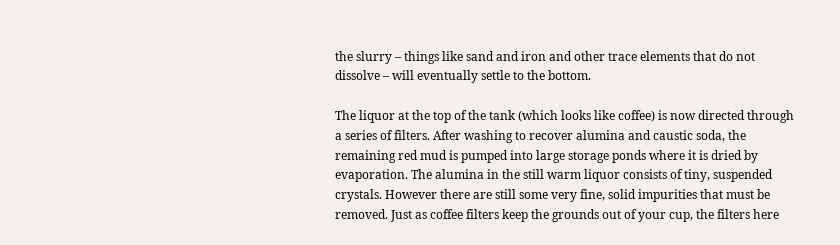the slurry – things like sand and iron and other trace elements that do not dissolve – will eventually settle to the bottom.

The liquor at the top of the tank (which looks like coffee) is now directed through a series of filters. After washing to recover alumina and caustic soda, the remaining red mud is pumped into large storage ponds where it is dried by evaporation. The alumina in the still warm liquor consists of tiny, suspended crystals. However there are still some very fine, solid impurities that must be removed. Just as coffee filters keep the grounds out of your cup, the filters here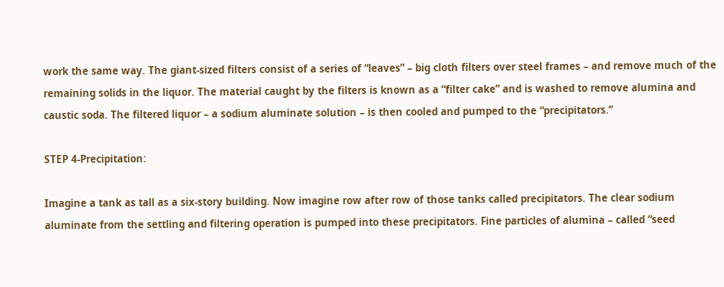work the same way. The giant-sized filters consist of a series of “leaves” – big cloth filters over steel frames – and remove much of the remaining solids in the liquor. The material caught by the filters is known as a “filter cake” and is washed to remove alumina and caustic soda. The filtered liquor – a sodium aluminate solution – is then cooled and pumped to the “precipitators.”

STEP 4-Precipitation:

Imagine a tank as tall as a six-story building. Now imagine row after row of those tanks called precipitators. The clear sodium aluminate from the settling and filtering operation is pumped into these precipitators. Fine particles of alumina – called “seed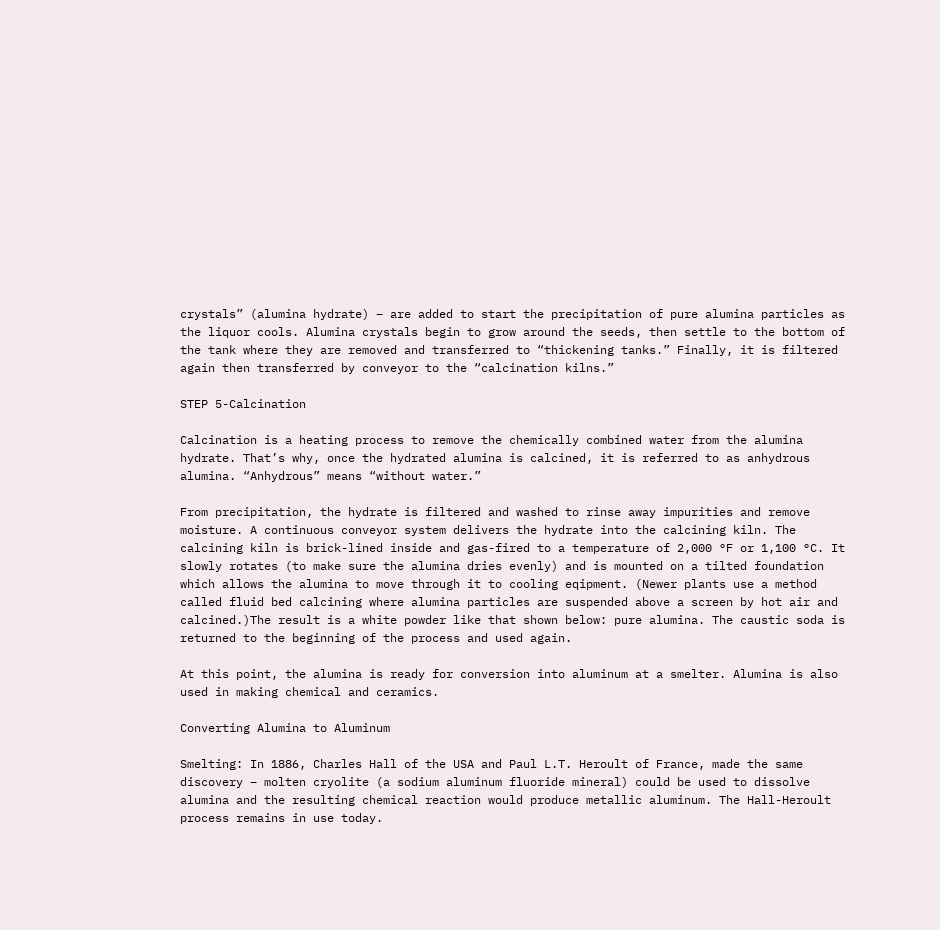crystals” (alumina hydrate) – are added to start the precipitation of pure alumina particles as the liquor cools. Alumina crystals begin to grow around the seeds, then settle to the bottom of the tank where they are removed and transferred to “thickening tanks.” Finally, it is filtered again then transferred by conveyor to the “calcination kilns.”

STEP 5-Calcination

Calcination is a heating process to remove the chemically combined water from the alumina hydrate. That’s why, once the hydrated alumina is calcined, it is referred to as anhydrous alumina. “Anhydrous” means “without water.”

From precipitation, the hydrate is filtered and washed to rinse away impurities and remove moisture. A continuous conveyor system delivers the hydrate into the calcining kiln. The calcining kiln is brick-lined inside and gas-fired to a temperature of 2,000 °F or 1,100 °C. It slowly rotates (to make sure the alumina dries evenly) and is mounted on a tilted foundation which allows the alumina to move through it to cooling eqipment. (Newer plants use a method called fluid bed calcining where alumina particles are suspended above a screen by hot air and calcined.)The result is a white powder like that shown below: pure alumina. The caustic soda is returned to the beginning of the process and used again.

At this point, the alumina is ready for conversion into aluminum at a smelter. Alumina is also used in making chemical and ceramics.

Converting Alumina to Aluminum

Smelting: In 1886, Charles Hall of the USA and Paul L.T. Heroult of France, made the same discovery – molten cryolite (a sodium aluminum fluoride mineral) could be used to dissolve alumina and the resulting chemical reaction would produce metallic aluminum. The Hall-Heroult process remains in use today.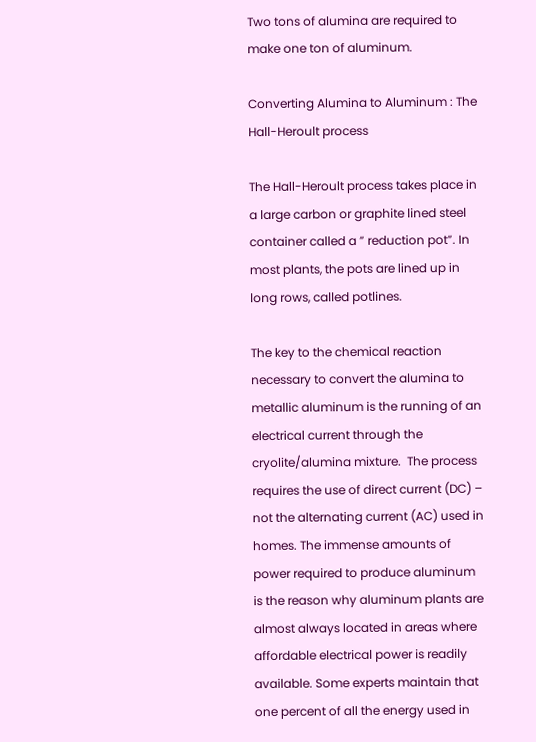Two tons of alumina are required to make one ton of aluminum.

Converting Alumina to Aluminum : The Hall-Heroult process

The Hall-Heroult process takes place in a large carbon or graphite lined steel container called a ” reduction pot”. In most plants, the pots are lined up in long rows, called potlines.

The key to the chemical reaction necessary to convert the alumina to metallic aluminum is the running of an electrical current through the cryolite/alumina mixture.  The process requires the use of direct current (DC) – not the alternating current (AC) used in homes. The immense amounts of power required to produce aluminum is the reason why aluminum plants are almost always located in areas where affordable electrical power is readily available. Some experts maintain that one percent of all the energy used in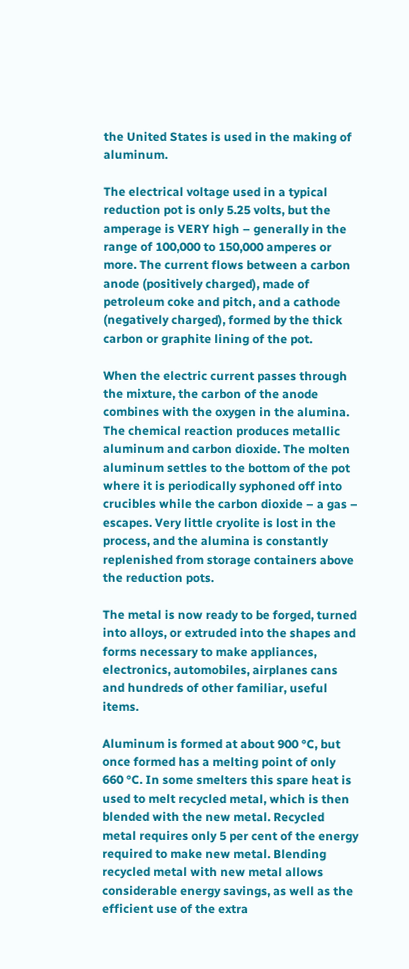the United States is used in the making of aluminum.

The electrical voltage used in a typical reduction pot is only 5.25 volts, but the amperage is VERY high – generally in the range of 100,000 to 150,000 amperes or more. The current flows between a carbon anode (positively charged), made of petroleum coke and pitch, and a cathode (negatively charged), formed by the thick carbon or graphite lining of the pot.

When the electric current passes through the mixture, the carbon of the anode combines with the oxygen in the alumina. The chemical reaction produces metallic aluminum and carbon dioxide. The molten aluminum settles to the bottom of the pot where it is periodically syphoned off into crucibles while the carbon dioxide – a gas – escapes. Very little cryolite is lost in the process, and the alumina is constantly replenished from storage containers above the reduction pots.

The metal is now ready to be forged, turned into alloys, or extruded into the shapes and forms necessary to make appliances, electronics, automobiles, airplanes cans and hundreds of other familiar, useful items.

Aluminum is formed at about 900 °C, but once formed has a melting point of only 660 °C. In some smelters this spare heat is used to melt recycled metal, which is then blended with the new metal. Recycled metal requires only 5 per cent of the energy required to make new metal. Blending recycled metal with new metal allows considerable energy savings, as well as the efficient use of the extra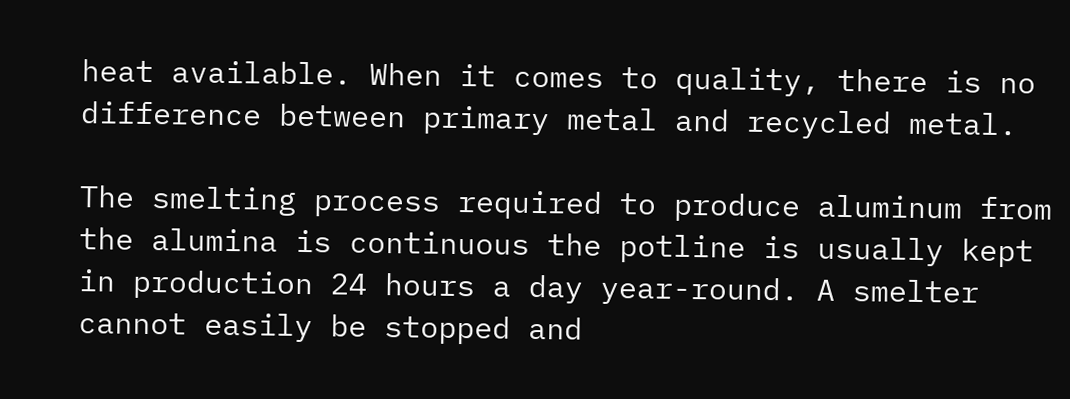heat available. When it comes to quality, there is no difference between primary metal and recycled metal.

The smelting process required to produce aluminum from the alumina is continuous the potline is usually kept in production 24 hours a day year-round. A smelter cannot easily be stopped and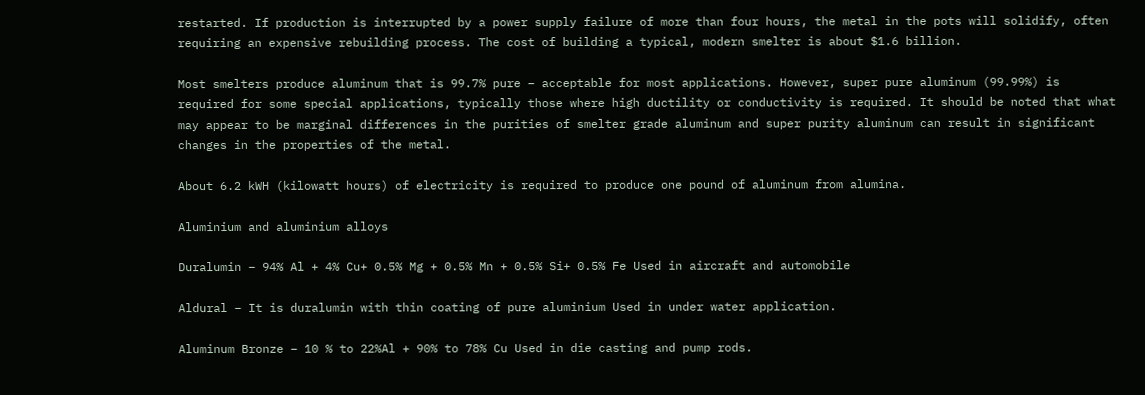restarted. If production is interrupted by a power supply failure of more than four hours, the metal in the pots will solidify, often requiring an expensive rebuilding process. The cost of building a typical, modern smelter is about $1.6 billion.

Most smelters produce aluminum that is 99.7% pure – acceptable for most applications. However, super pure aluminum (99.99%) is required for some special applications, typically those where high ductility or conductivity is required. It should be noted that what may appear to be marginal differences in the purities of smelter grade aluminum and super purity aluminum can result in significant changes in the properties of the metal.

About 6.2 kWH (kilowatt hours) of electricity is required to produce one pound of aluminum from alumina.

Aluminium and aluminium alloys

Duralumin – 94% Al + 4% Cu+ 0.5% Mg + 0.5% Mn + 0.5% Si+ 0.5% Fe Used in aircraft and automobile

Aldural – It is duralumin with thin coating of pure aluminium Used in under water application.

Aluminum Bronze – 10 % to 22%Al + 90% to 78% Cu Used in die casting and pump rods.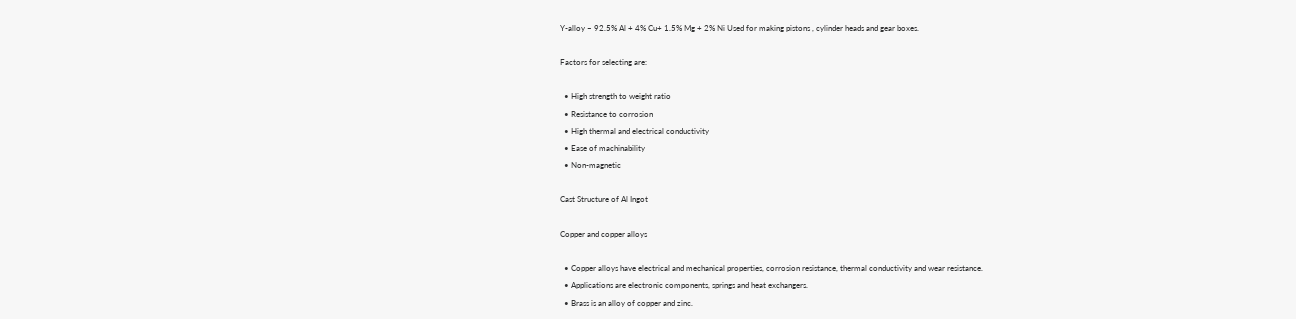Y-alloy – 92.5% Al + 4% Cu+ 1.5% Mg + 2% Ni Used for making pistons , cylinder heads and gear boxes.

Factors for selecting are:

  • High strength to weight ratio
  • Resistance to corrosion
  • High thermal and electrical conductivity
  • Ease of machinability
  • Non-magnetic

Cast Structure of Al Ingot

Copper and copper alloys

  • Copper alloys have electrical and mechanical properties, corrosion resistance, thermal conductivity and wear resistance.
  • Applications are electronic components, springs and heat exchangers.
  • Brass is an alloy of copper and zinc.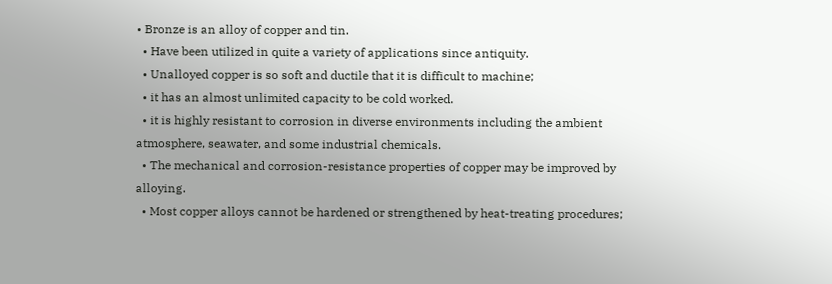• Bronze is an alloy of copper and tin.
  • Have been utilized in quite a variety of applications since antiquity.
  • Unalloyed copper is so soft and ductile that it is difficult to machine;
  • it has an almost unlimited capacity to be cold worked.
  • it is highly resistant to corrosion in diverse environments including the ambient atmosphere, seawater, and some industrial chemicals.
  • The mechanical and corrosion-resistance properties of copper may be improved by alloying.
  • Most copper alloys cannot be hardened or strengthened by heat-treating procedures;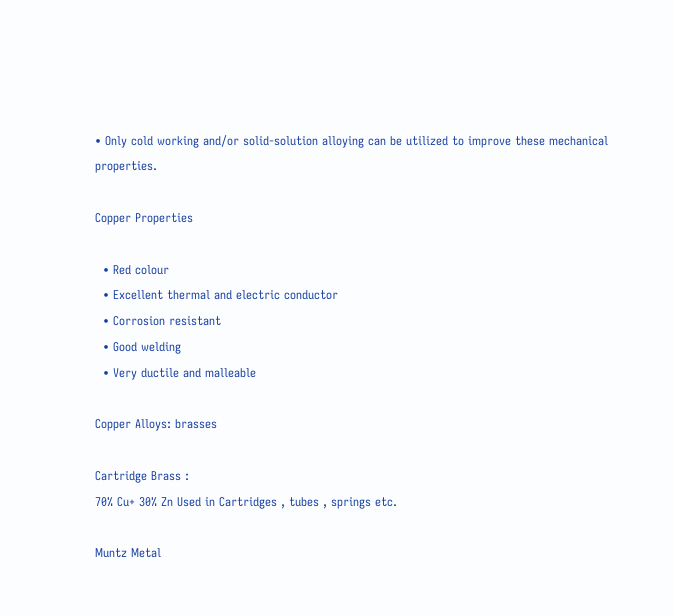• Only cold working and/or solid-solution alloying can be utilized to improve these mechanical properties.

Copper Properties

  • Red colour
  • Excellent thermal and electric conductor
  • Corrosion resistant
  • Good welding
  • Very ductile and malleable

Copper Alloys: brasses

Cartridge Brass :
70% Cu+ 30% Zn Used in Cartridges , tubes , springs etc.

Muntz Metal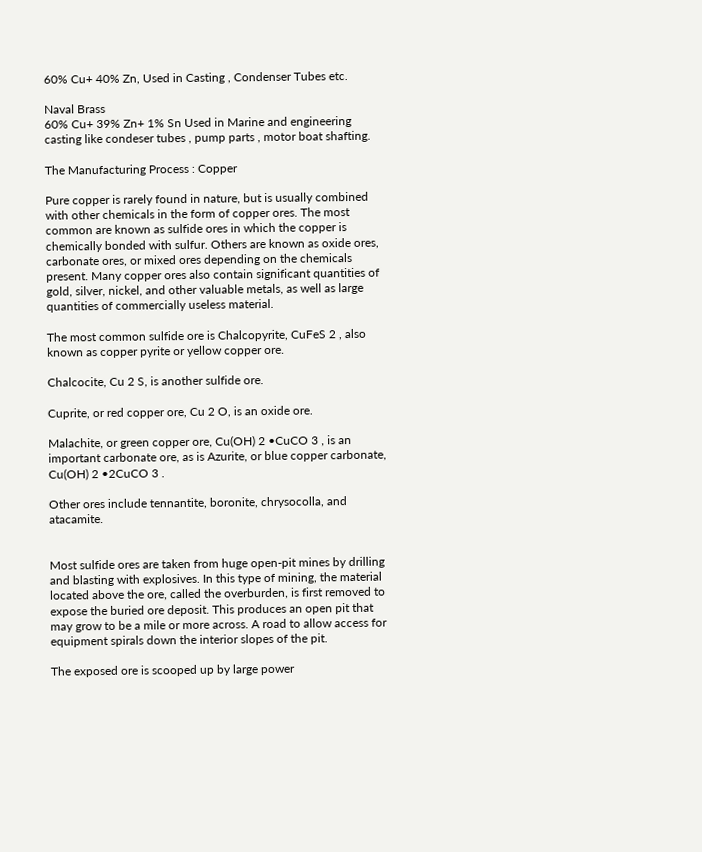60% Cu+ 40% Zn, Used in Casting , Condenser Tubes etc.

Naval Brass
60% Cu+ 39% Zn+ 1% Sn Used in Marine and engineering casting like condeser tubes , pump parts , motor boat shafting.

The Manufacturing Process : Copper

Pure copper is rarely found in nature, but is usually combined with other chemicals in the form of copper ores. The most common are known as sulfide ores in which the copper is chemically bonded with sulfur. Others are known as oxide ores, carbonate ores, or mixed ores depending on the chemicals present. Many copper ores also contain significant quantities of gold, silver, nickel, and other valuable metals, as well as large quantities of commercially useless material.

The most common sulfide ore is Chalcopyrite, CuFeS 2 , also known as copper pyrite or yellow copper ore.

Chalcocite, Cu 2 S, is another sulfide ore.

Cuprite, or red copper ore, Cu 2 O, is an oxide ore.

Malachite, or green copper ore, Cu(OH) 2 •CuCO 3 , is an important carbonate ore, as is Azurite, or blue copper carbonate, Cu(OH) 2 •2CuCO 3 .

Other ores include tennantite, boronite, chrysocolla, and atacamite.


Most sulfide ores are taken from huge open-pit mines by drilling and blasting with explosives. In this type of mining, the material located above the ore, called the overburden, is first removed to expose the buried ore deposit. This produces an open pit that may grow to be a mile or more across. A road to allow access for equipment spirals down the interior slopes of the pit.

The exposed ore is scooped up by large power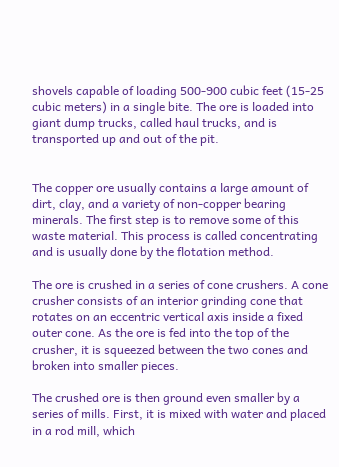shovels capable of loading 500-900 cubic feet (15-25 cubic meters) in a single bite. The ore is loaded into giant dump trucks, called haul trucks, and is transported up and out of the pit.


The copper ore usually contains a large amount of dirt, clay, and a variety of non-copper bearing minerals. The first step is to remove some of this waste material. This process is called concentrating and is usually done by the flotation method.

The ore is crushed in a series of cone crushers. A cone crusher consists of an interior grinding cone that rotates on an eccentric vertical axis inside a fixed outer cone. As the ore is fed into the top of the crusher, it is squeezed between the two cones and broken into smaller pieces.

The crushed ore is then ground even smaller by a series of mills. First, it is mixed with water and placed in a rod mill, which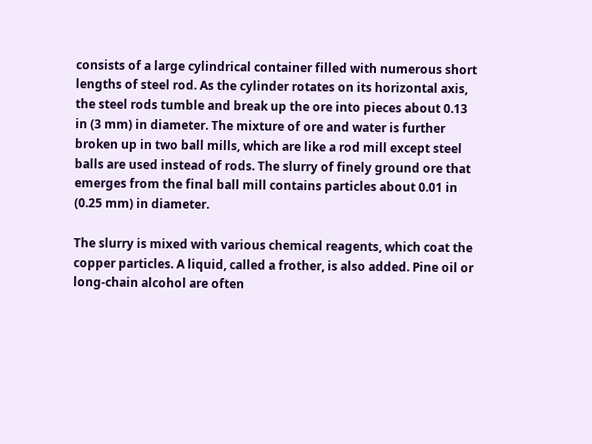consists of a large cylindrical container filled with numerous short lengths of steel rod. As the cylinder rotates on its horizontal axis, the steel rods tumble and break up the ore into pieces about 0.13 in (3 mm) in diameter. The mixture of ore and water is further broken up in two ball mills, which are like a rod mill except steel balls are used instead of rods. The slurry of finely ground ore that emerges from the final ball mill contains particles about 0.01 in (0.25 mm) in diameter.

The slurry is mixed with various chemical reagents, which coat the copper particles. A liquid, called a frother, is also added. Pine oil or long-chain alcohol are often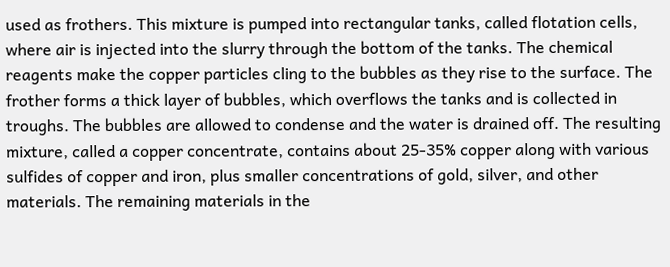used as frothers. This mixture is pumped into rectangular tanks, called flotation cells, where air is injected into the slurry through the bottom of the tanks. The chemical reagents make the copper particles cling to the bubbles as they rise to the surface. The frother forms a thick layer of bubbles, which overflows the tanks and is collected in troughs. The bubbles are allowed to condense and the water is drained off. The resulting mixture, called a copper concentrate, contains about 25-35% copper along with various sulfides of copper and iron, plus smaller concentrations of gold, silver, and other materials. The remaining materials in the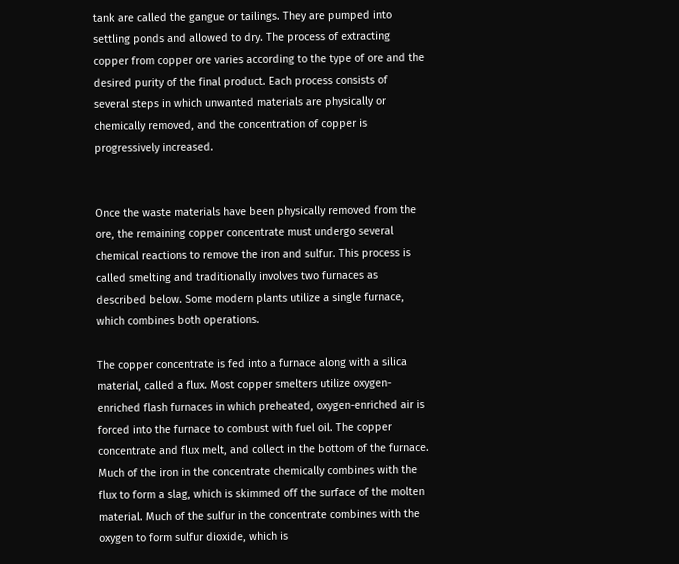tank are called the gangue or tailings. They are pumped into settling ponds and allowed to dry. The process of extracting copper from copper ore varies according to the type of ore and the desired purity of the final product. Each process consists of several steps in which unwanted materials are physically or chemically removed, and the concentration of copper is progressively increased.


Once the waste materials have been physically removed from the ore, the remaining copper concentrate must undergo several chemical reactions to remove the iron and sulfur. This process is called smelting and traditionally involves two furnaces as described below. Some modern plants utilize a single furnace, which combines both operations.

The copper concentrate is fed into a furnace along with a silica material, called a flux. Most copper smelters utilize oxygen-enriched flash furnaces in which preheated, oxygen-enriched air is forced into the furnace to combust with fuel oil. The copper concentrate and flux melt, and collect in the bottom of the furnace. Much of the iron in the concentrate chemically combines with the flux to form a slag, which is skimmed off the surface of the molten material. Much of the sulfur in the concentrate combines with the oxygen to form sulfur dioxide, which is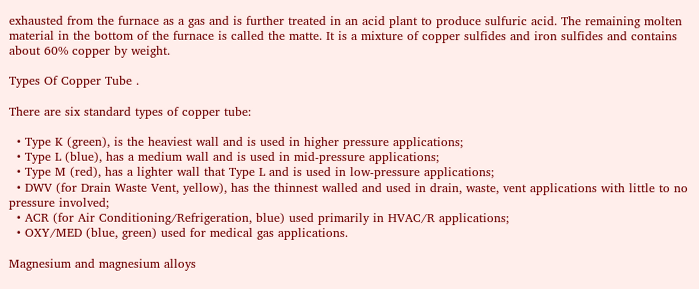exhausted from the furnace as a gas and is further treated in an acid plant to produce sulfuric acid. The remaining molten material in the bottom of the furnace is called the matte. It is a mixture of copper sulfides and iron sulfides and contains about 60% copper by weight.

Types Of Copper Tube .

There are six standard types of copper tube:

  • Type K (green), is the heaviest wall and is used in higher pressure applications;
  • Type L (blue), has a medium wall and is used in mid-pressure applications;
  • Type M (red), has a lighter wall that Type L and is used in low-pressure applications;
  • DWV (for Drain Waste Vent, yellow), has the thinnest walled and used in drain, waste, vent applications with little to no pressure involved;
  • ACR (for Air Conditioning/Refrigeration, blue) used primarily in HVAC/R applications;
  • OXY/MED (blue, green) used for medical gas applications.

Magnesium and magnesium alloys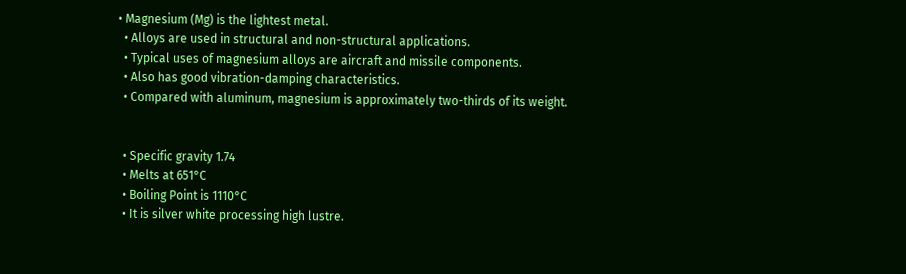• Magnesium (Mg) is the lightest metal.
  • Alloys are used in structural and non-structural applications.
  • Typical uses of magnesium alloys are aircraft and missile components.
  • Also has good vibration-damping characteristics.
  • Compared with aluminum, magnesium is approximately two-thirds of its weight.


  • Specific gravity 1.74
  • Melts at 651°C
  • Boiling Point is 1110°C
  • It is silver white processing high lustre.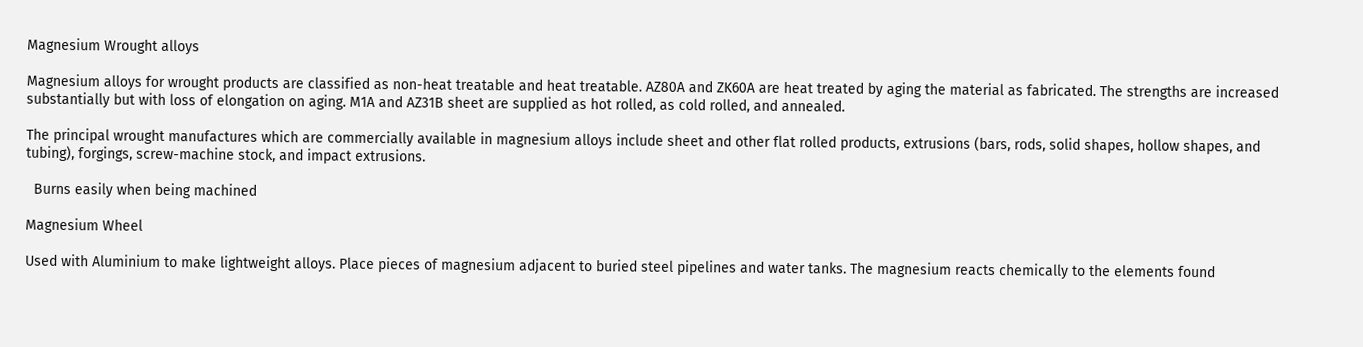Magnesium Wrought alloys

Magnesium alloys for wrought products are classified as non-heat treatable and heat treatable. AZ80A and ZK60A are heat treated by aging the material as fabricated. The strengths are increased substantially but with loss of elongation on aging. M1A and AZ31B sheet are supplied as hot rolled, as cold rolled, and annealed.

The principal wrought manufactures which are commercially available in magnesium alloys include sheet and other flat rolled products, extrusions (bars, rods, solid shapes, hollow shapes, and tubing), forgings, screw-machine stock, and impact extrusions.

  Burns easily when being machined

Magnesium Wheel

Used with Aluminium to make lightweight alloys. Place pieces of magnesium adjacent to buried steel pipelines and water tanks. The magnesium reacts chemically to the elements found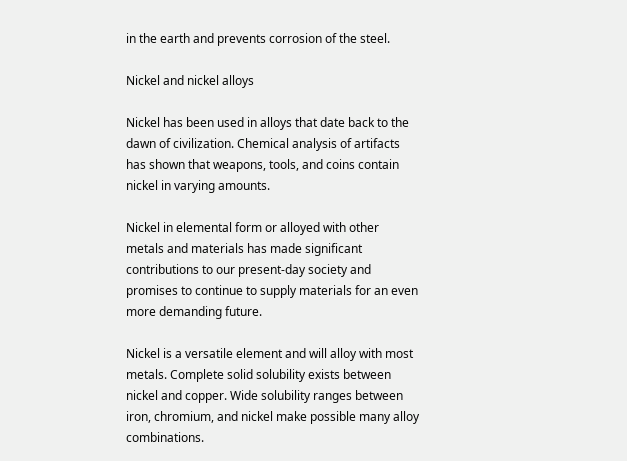in the earth and prevents corrosion of the steel.

Nickel and nickel alloys

Nickel has been used in alloys that date back to the dawn of civilization. Chemical analysis of artifacts has shown that weapons, tools, and coins contain nickel in varying amounts.

Nickel in elemental form or alloyed with other metals and materials has made significant contributions to our present-day society and promises to continue to supply materials for an even more demanding future.

Nickel is a versatile element and will alloy with most metals. Complete solid solubility exists between nickel and copper. Wide solubility ranges between iron, chromium, and nickel make possible many alloy combinations.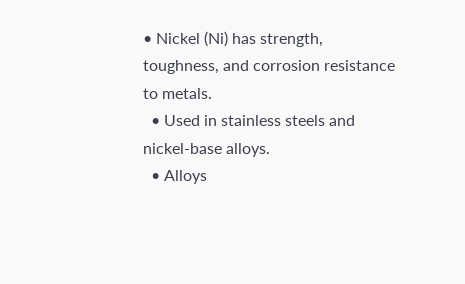• Nickel (Ni) has strength, toughness, and corrosion resistance to metals.
  • Used in stainless steels and nickel-base alloys.
  • Alloys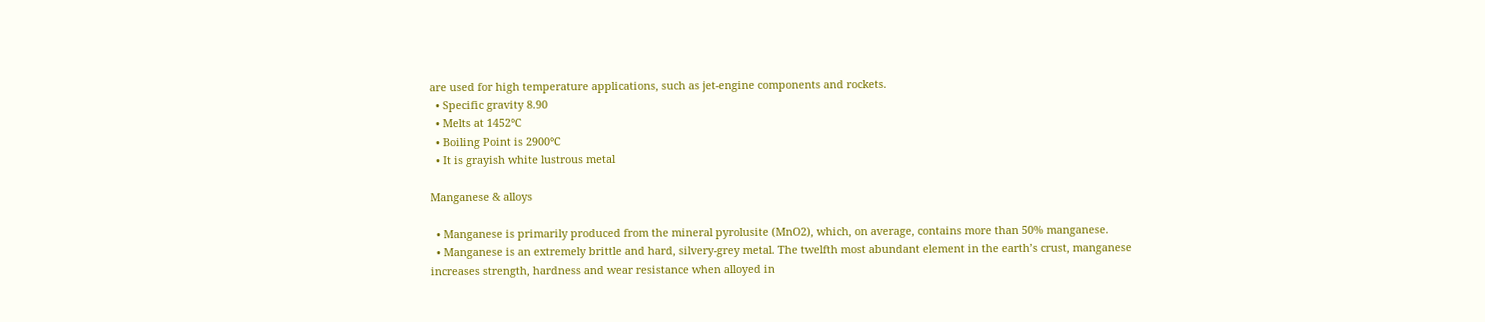are used for high temperature applications, such as jet-engine components and rockets.
  • Specific gravity 8.90
  • Melts at 1452°C
  • Boiling Point is 2900°C
  • It is grayish white lustrous metal

Manganese & alloys

  • Manganese is primarily produced from the mineral pyrolusite (MnO2), which, on average, contains more than 50% manganese.
  • Manganese is an extremely brittle and hard, silvery-grey metal. The twelfth most abundant element in the earth’s crust, manganese increases strength, hardness and wear resistance when alloyed in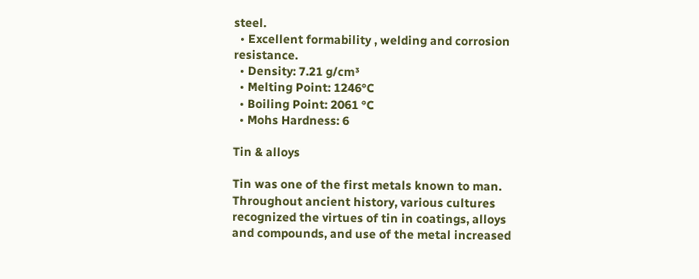steel.
  • Excellent formability , welding and corrosion resistance.
  • Density: 7.21 g/cm³
  • Melting Point: 1246°C
  • Boiling Point: 2061 °C
  • Mohs Hardness: 6

Tin & alloys

Tin was one of the first metals known to man. Throughout ancient history, various cultures recognized the virtues of tin in coatings, alloys and compounds, and use of the metal increased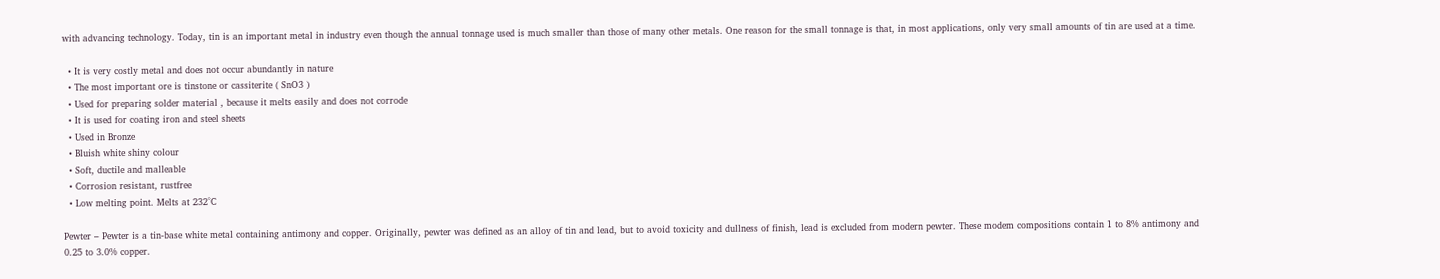with advancing technology. Today, tin is an important metal in industry even though the annual tonnage used is much smaller than those of many other metals. One reason for the small tonnage is that, in most applications, only very small amounts of tin are used at a time.

  • It is very costly metal and does not occur abundantly in nature
  • The most important ore is tinstone or cassiterite ( SnO3 )
  • Used for preparing solder material , because it melts easily and does not corrode
  • It is used for coating iron and steel sheets
  • Used in Bronze
  • Bluish white shiny colour
  • Soft, ductile and malleable
  • Corrosion resistant, rustfree
  • Low melting point. Melts at 232°C

Pewter – Pewter is a tin-base white metal containing antimony and copper. Originally, pewter was defined as an alloy of tin and lead, but to avoid toxicity and dullness of finish, lead is excluded from modern pewter. These modem compositions contain 1 to 8% antimony and 0.25 to 3.0% copper.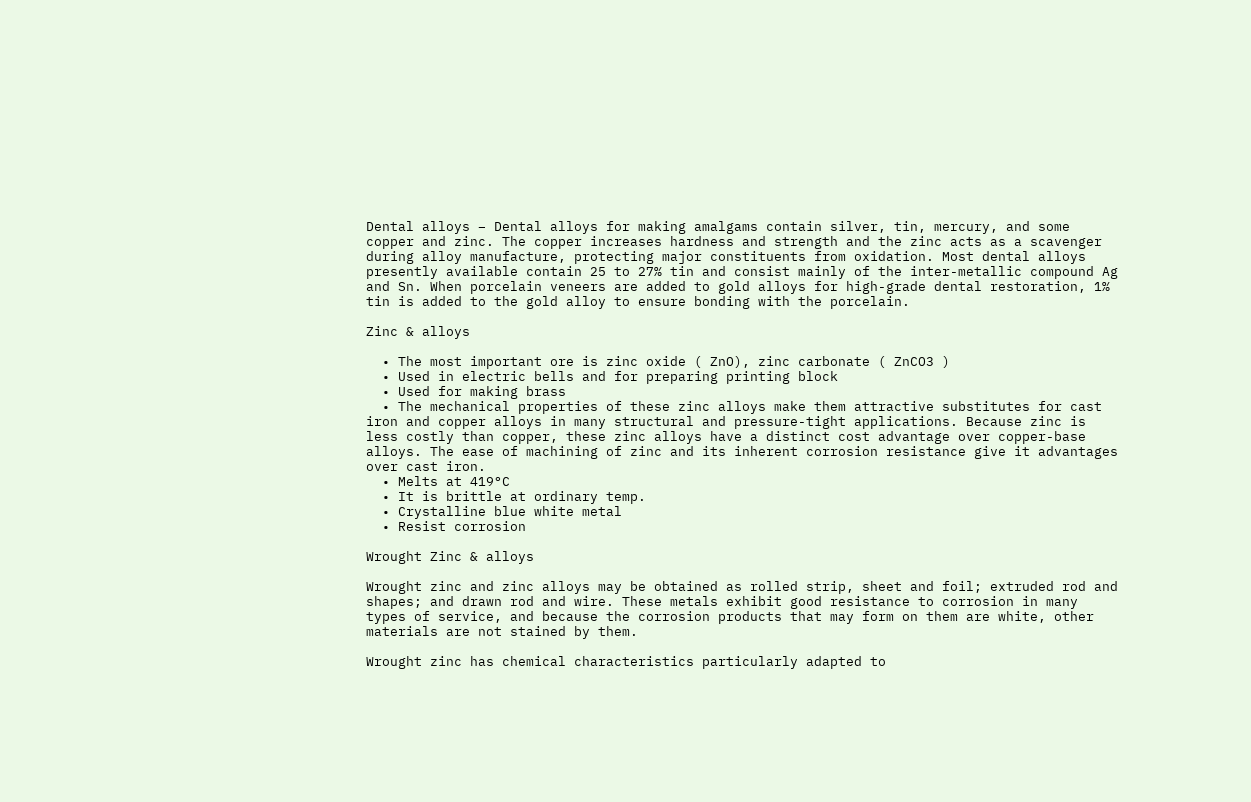Dental alloys – Dental alloys for making amalgams contain silver, tin, mercury, and some copper and zinc. The copper increases hardness and strength and the zinc acts as a scavenger during alloy manufacture, protecting major constituents from oxidation. Most dental alloys presently available contain 25 to 27% tin and consist mainly of the inter-metallic compound Ag and Sn. When porcelain veneers are added to gold alloys for high-grade dental restoration, 1% tin is added to the gold alloy to ensure bonding with the porcelain.

Zinc & alloys

  • The most important ore is zinc oxide ( ZnO), zinc carbonate ( ZnCO3 )
  • Used in electric bells and for preparing printing block
  • Used for making brass
  • The mechanical properties of these zinc alloys make them attractive substitutes for cast iron and copper alloys in many structural and pressure-tight applications. Because zinc is less costly than copper, these zinc alloys have a distinct cost advantage over copper-base alloys. The ease of machining of zinc and its inherent corrosion resistance give it advantages over cast iron.
  • Melts at 419°C
  • It is brittle at ordinary temp.
  • Crystalline blue white metal
  • Resist corrosion

Wrought Zinc & alloys

Wrought zinc and zinc alloys may be obtained as rolled strip, sheet and foil; extruded rod and shapes; and drawn rod and wire. These metals exhibit good resistance to corrosion in many types of service, and because the corrosion products that may form on them are white, other materials are not stained by them.

Wrought zinc has chemical characteristics particularly adapted to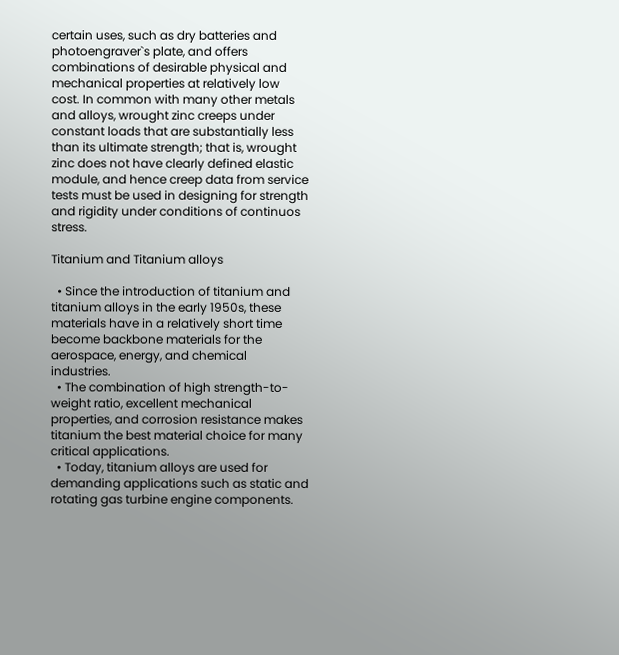certain uses, such as dry batteries and photoengraver`s plate, and offers combinations of desirable physical and mechanical properties at relatively low cost. In common with many other metals and alloys, wrought zinc creeps under constant loads that are substantially less than its ultimate strength; that is, wrought zinc does not have clearly defined elastic module, and hence creep data from service tests must be used in designing for strength and rigidity under conditions of continuos stress.

Titanium and Titanium alloys

  • Since the introduction of titanium and titanium alloys in the early 1950s, these materials have in a relatively short time become backbone materials for the aerospace, energy, and chemical industries.
  • The combination of high strength-to-weight ratio, excellent mechanical properties, and corrosion resistance makes titanium the best material choice for many critical applications.
  • Today, titanium alloys are used for demanding applications such as static and rotating gas turbine engine components.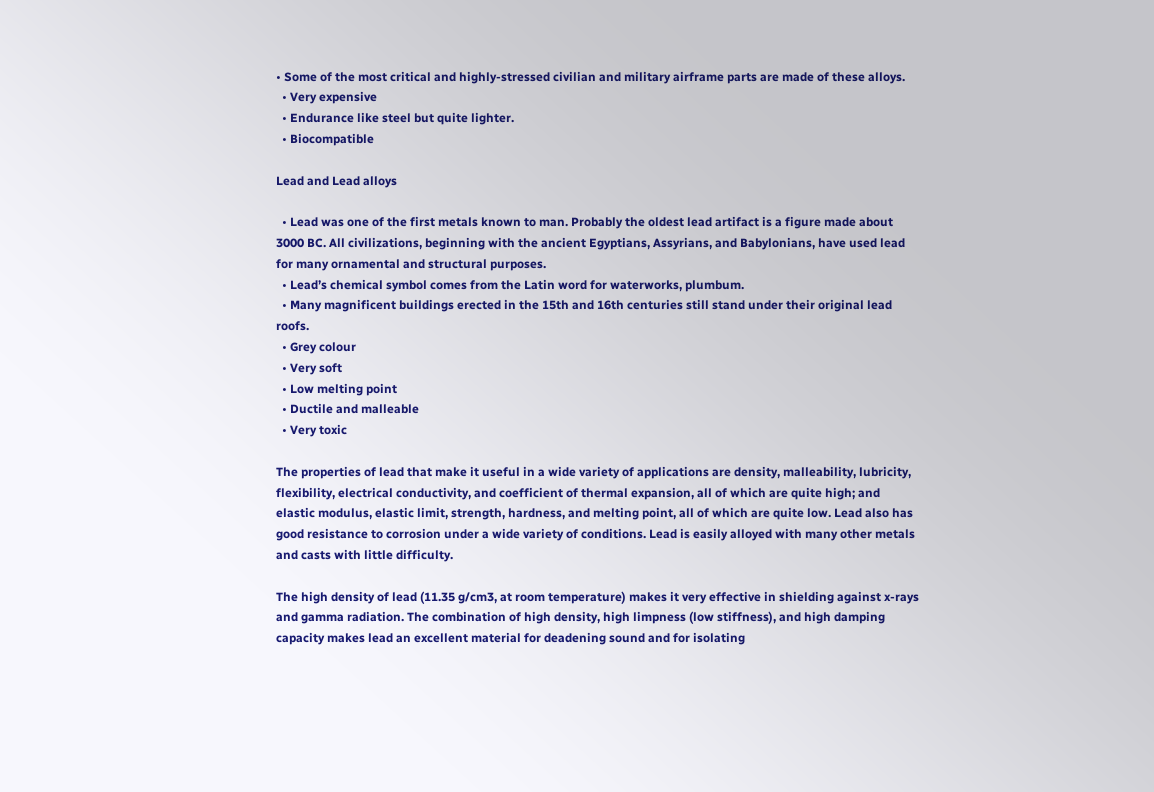• Some of the most critical and highly-stressed civilian and military airframe parts are made of these alloys.
  • Very expensive
  • Endurance like steel but quite lighter.
  • Biocompatible

Lead and Lead alloys

  • Lead was one of the first metals known to man. Probably the oldest lead artifact is a figure made about 3000 BC. All civilizations, beginning with the ancient Egyptians, Assyrians, and Babylonians, have used lead for many ornamental and structural purposes.
  • Lead’s chemical symbol comes from the Latin word for waterworks, plumbum.
  • Many magnificent buildings erected in the 15th and 16th centuries still stand under their original lead roofs.
  • Grey colour
  • Very soft
  • Low melting point
  • Ductile and malleable
  • Very toxic

The properties of lead that make it useful in a wide variety of applications are density, malleability, lubricity, flexibility, electrical conductivity, and coefficient of thermal expansion, all of which are quite high; and elastic modulus, elastic limit, strength, hardness, and melting point, all of which are quite low. Lead also has good resistance to corrosion under a wide variety of conditions. Lead is easily alloyed with many other metals and casts with little difficulty.

The high density of lead (11.35 g/cm3, at room temperature) makes it very effective in shielding against x-rays and gamma radiation. The combination of high density, high limpness (low stiffness), and high damping capacity makes lead an excellent material for deadening sound and for isolating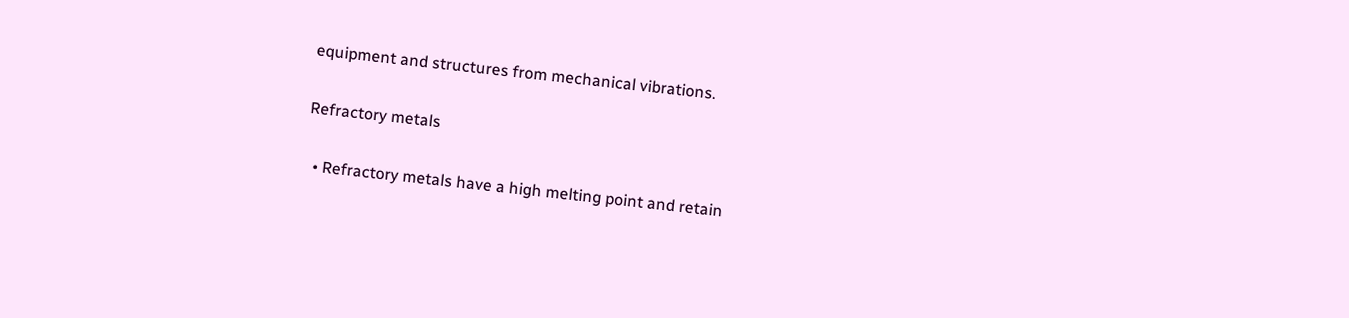equipment and structures from mechanical vibrations.

Refractory metals

  • Refractory metals have a high melting point and retain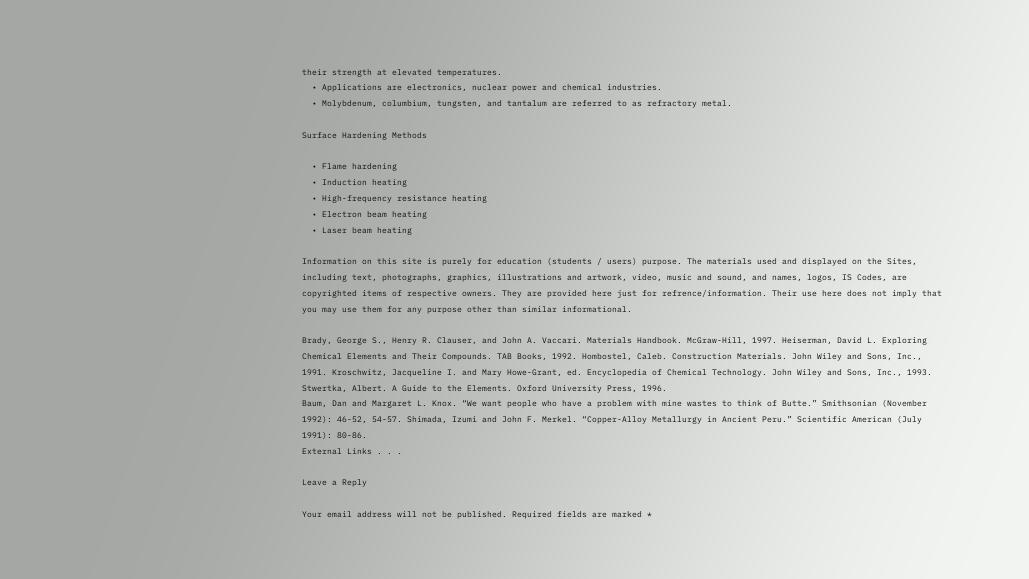their strength at elevated temperatures.
  • Applications are electronics, nuclear power and chemical industries.
  • Molybdenum, columbium, tungsten, and tantalum are referred to as refractory metal.

Surface Hardening Methods

  • Flame hardening
  • Induction heating
  • High-frequency resistance heating
  • Electron beam heating
  • Laser beam heating

Information on this site is purely for education (students / users) purpose. The materials used and displayed on the Sites, including text, photographs, graphics, illustrations and artwork, video, music and sound, and names, logos, IS Codes, are copyrighted items of respective owners. They are provided here just for refrence/information. Their use here does not imply that you may use them for any purpose other than similar informational.

Brady, George S., Henry R. Clauser, and John A. Vaccari. Materials Handbook. McGraw-Hill, 1997. Heiserman, David L. Exploring Chemical Elements and Their Compounds. TAB Books, 1992. Hombostel, Caleb. Construction Materials. John Wiley and Sons, Inc., 1991. Kroschwitz, Jacqueline I. and Mary Howe-Grant, ed. Encyclopedia of Chemical Technology. John Wiley and Sons, Inc., 1993. Stwertka, Albert. A Guide to the Elements. Oxford University Press, 1996.
Baum, Dan and Margaret L. Knox. “We want people who have a problem with mine wastes to think of Butte.” Smithsonian (November 1992): 46-52, 54-57. Shimada, Izumi and John F. Merkel. “Copper-Alloy Metallurgy in Ancient Peru.” Scientific American (July 1991): 80-86.
External Links . . .

Leave a Reply

Your email address will not be published. Required fields are marked *